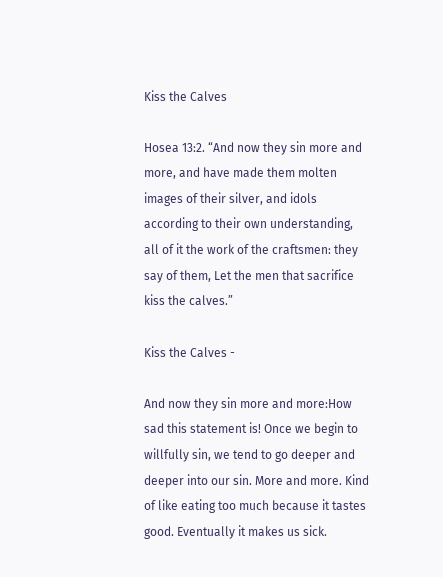Kiss the Calves

Hosea 13:2. “And now they sin more and more, and have made them molten images of their silver, and idols according to their own understanding, all of it the work of the craftsmen: they say of them, Let the men that sacrifice kiss the calves.”

Kiss the Calves -

And now they sin more and more:How sad this statement is! Once we begin to willfully sin, we tend to go deeper and deeper into our sin. More and more. Kind of like eating too much because it tastes good. Eventually it makes us sick.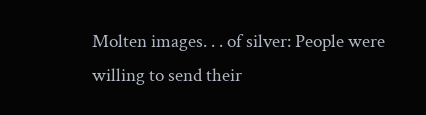Molten images. . . of silver: People were willing to send their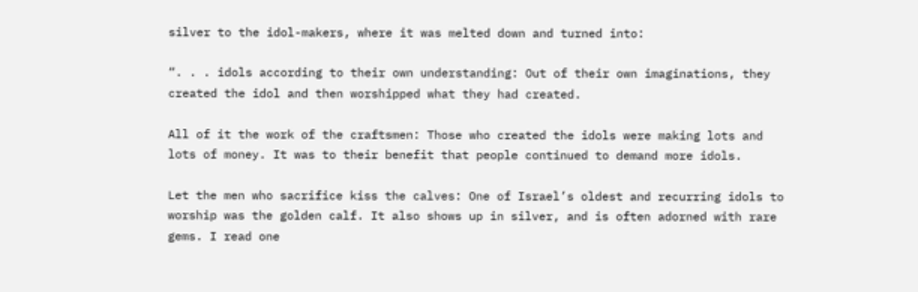silver to the idol-makers, where it was melted down and turned into:

“. . . idols according to their own understanding: Out of their own imaginations, they created the idol and then worshipped what they had created.

All of it the work of the craftsmen: Those who created the idols were making lots and lots of money. It was to their benefit that people continued to demand more idols.

Let the men who sacrifice kiss the calves: One of Israel’s oldest and recurring idols to worship was the golden calf. It also shows up in silver, and is often adorned with rare gems. I read one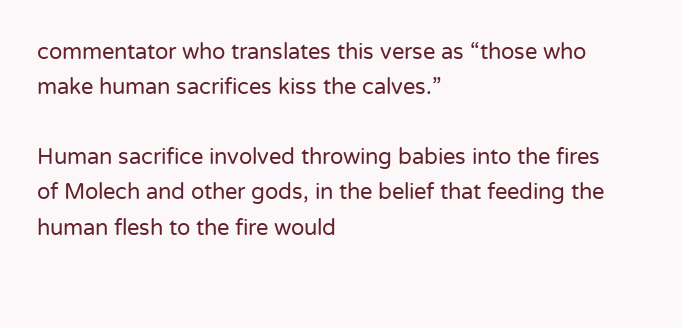commentator who translates this verse as “those who make human sacrifices kiss the calves.”

Human sacrifice involved throwing babies into the fires of Molech and other gods, in the belief that feeding the human flesh to the fire would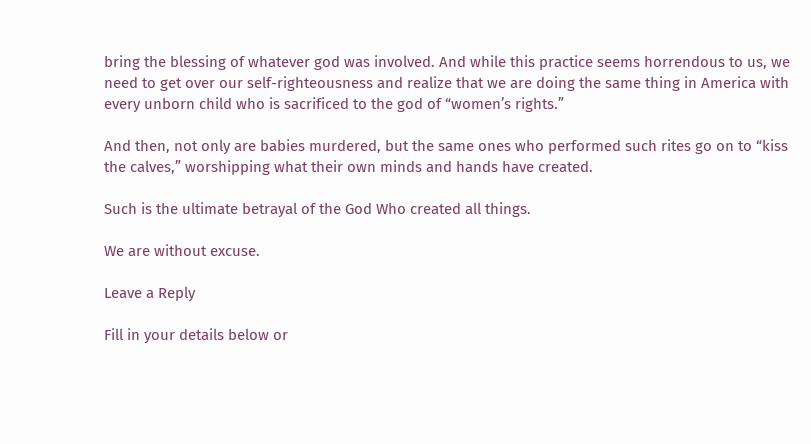bring the blessing of whatever god was involved. And while this practice seems horrendous to us, we need to get over our self-righteousness and realize that we are doing the same thing in America with every unborn child who is sacrificed to the god of “women’s rights.”

And then, not only are babies murdered, but the same ones who performed such rites go on to “kiss the calves,” worshipping what their own minds and hands have created.

Such is the ultimate betrayal of the God Who created all things.

We are without excuse.

Leave a Reply

Fill in your details below or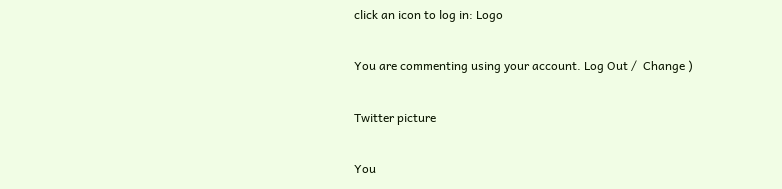click an icon to log in: Logo

You are commenting using your account. Log Out /  Change )

Twitter picture

You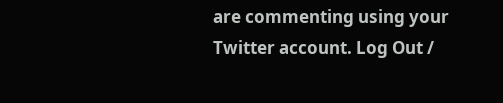are commenting using your Twitter account. Log Out /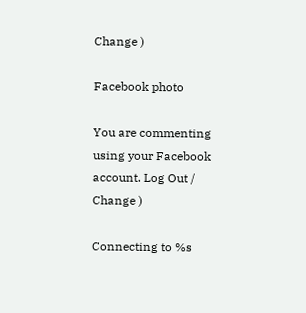Change )

Facebook photo

You are commenting using your Facebook account. Log Out /  Change )

Connecting to %s